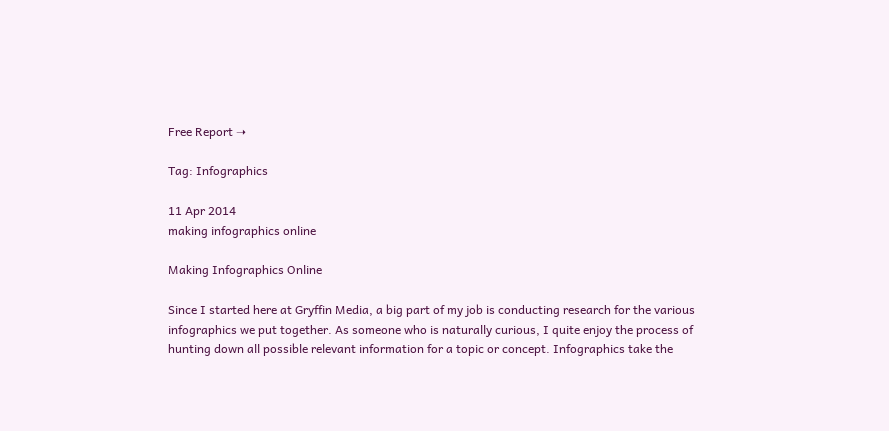Free Report ➝

Tag: Infographics

11 Apr 2014
making infographics online

Making Infographics Online

Since I started here at Gryffin Media, a big part of my job is conducting research for the various infographics we put together. As someone who is naturally curious, I quite enjoy the process of hunting down all possible relevant information for a topic or concept. Infographics take the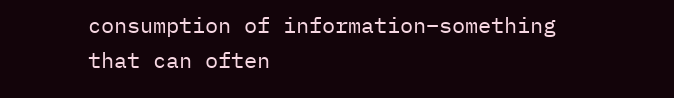consumption of information–something that can often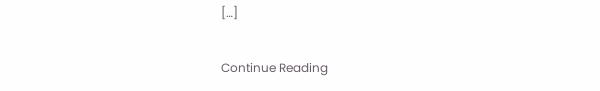[…]

Continue Reading